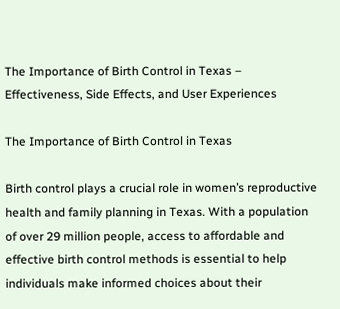The Importance of Birth Control in Texas – Effectiveness, Side Effects, and User Experiences

The Importance of Birth Control in Texas

Birth control plays a crucial role in women’s reproductive health and family planning in Texas. With a population of over 29 million people, access to affordable and effective birth control methods is essential to help individuals make informed choices about their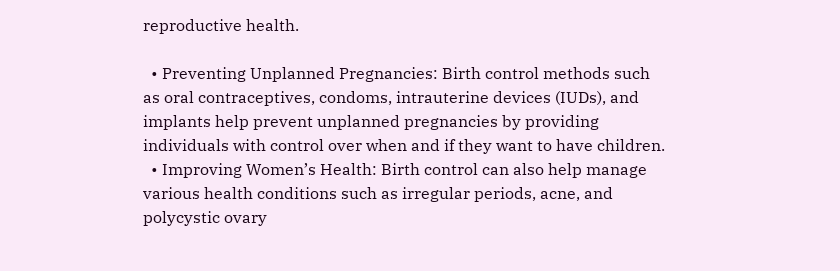reproductive health.

  • Preventing Unplanned Pregnancies: Birth control methods such as oral contraceptives, condoms, intrauterine devices (IUDs), and implants help prevent unplanned pregnancies by providing individuals with control over when and if they want to have children.
  • Improving Women’s Health: Birth control can also help manage various health conditions such as irregular periods, acne, and polycystic ovary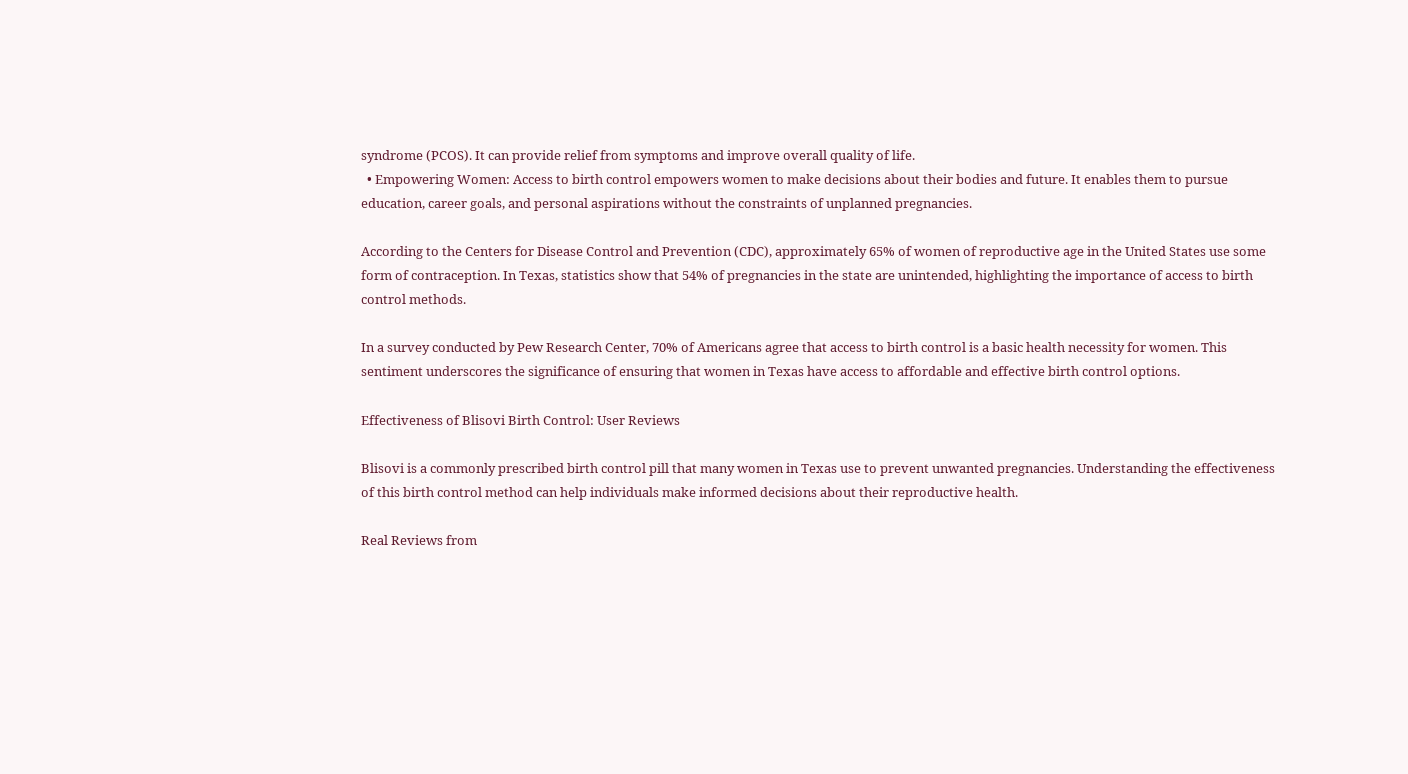syndrome (PCOS). It can provide relief from symptoms and improve overall quality of life.
  • Empowering Women: Access to birth control empowers women to make decisions about their bodies and future. It enables them to pursue education, career goals, and personal aspirations without the constraints of unplanned pregnancies.

According to the Centers for Disease Control and Prevention (CDC), approximately 65% of women of reproductive age in the United States use some form of contraception. In Texas, statistics show that 54% of pregnancies in the state are unintended, highlighting the importance of access to birth control methods.

In a survey conducted by Pew Research Center, 70% of Americans agree that access to birth control is a basic health necessity for women. This sentiment underscores the significance of ensuring that women in Texas have access to affordable and effective birth control options.

Effectiveness of Blisovi Birth Control: User Reviews

Blisovi is a commonly prescribed birth control pill that many women in Texas use to prevent unwanted pregnancies. Understanding the effectiveness of this birth control method can help individuals make informed decisions about their reproductive health.

Real Reviews from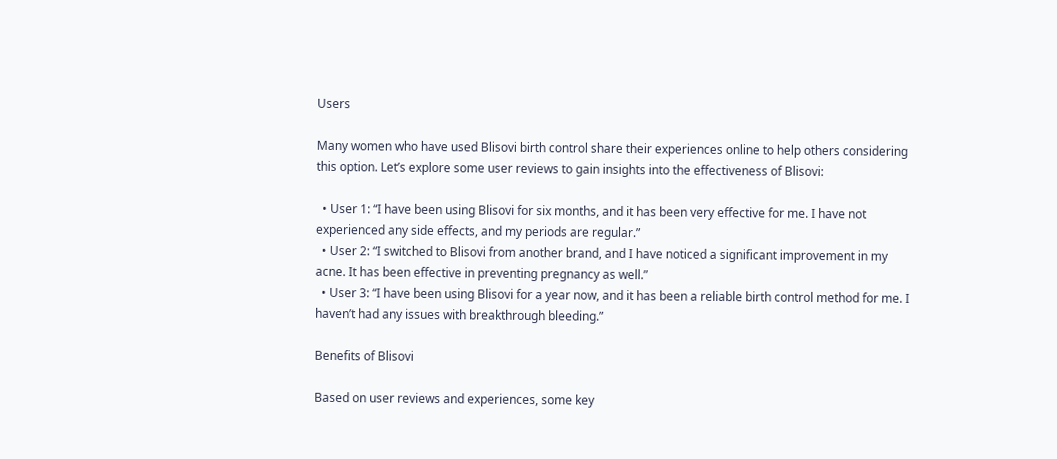Users

Many women who have used Blisovi birth control share their experiences online to help others considering this option. Let’s explore some user reviews to gain insights into the effectiveness of Blisovi:

  • User 1: “I have been using Blisovi for six months, and it has been very effective for me. I have not experienced any side effects, and my periods are regular.”
  • User 2: “I switched to Blisovi from another brand, and I have noticed a significant improvement in my acne. It has been effective in preventing pregnancy as well.”
  • User 3: “I have been using Blisovi for a year now, and it has been a reliable birth control method for me. I haven’t had any issues with breakthrough bleeding.”

Benefits of Blisovi

Based on user reviews and experiences, some key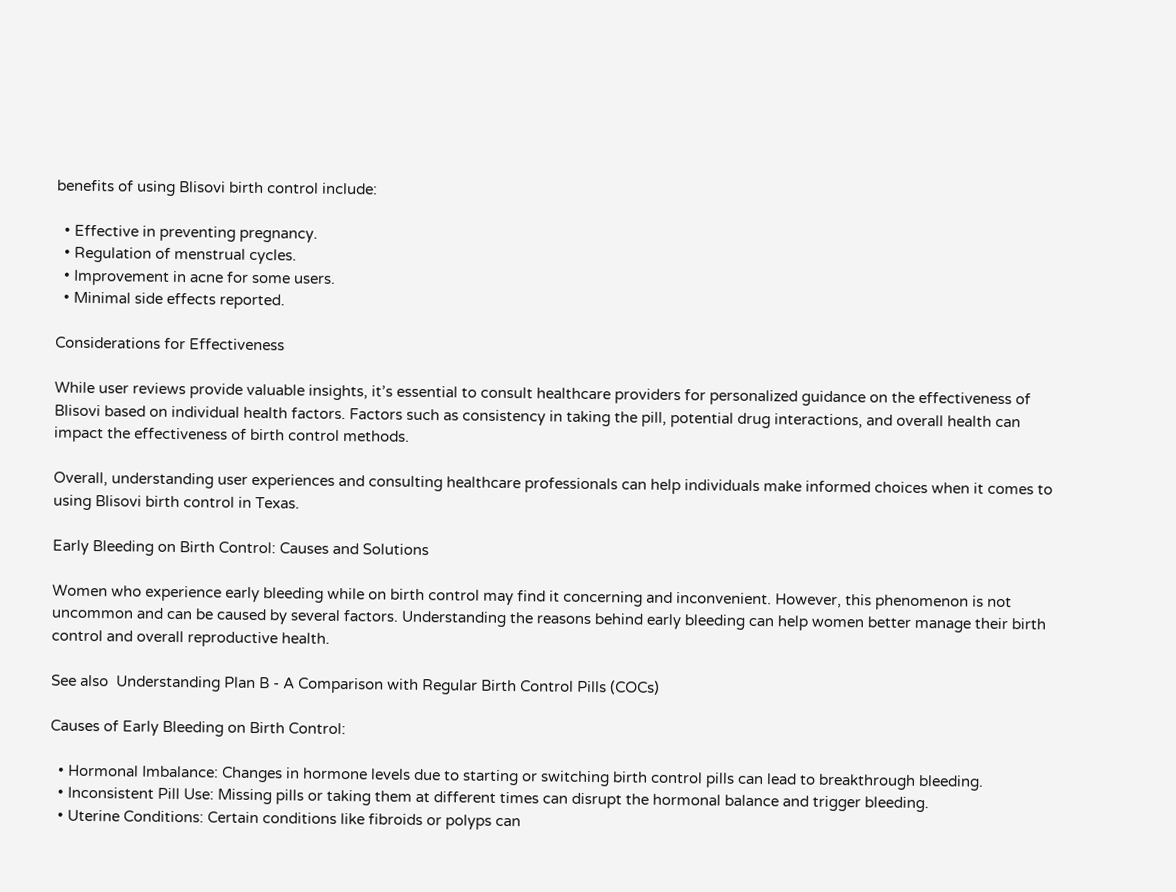benefits of using Blisovi birth control include:

  • Effective in preventing pregnancy.
  • Regulation of menstrual cycles.
  • Improvement in acne for some users.
  • Minimal side effects reported.

Considerations for Effectiveness

While user reviews provide valuable insights, it’s essential to consult healthcare providers for personalized guidance on the effectiveness of Blisovi based on individual health factors. Factors such as consistency in taking the pill, potential drug interactions, and overall health can impact the effectiveness of birth control methods.

Overall, understanding user experiences and consulting healthcare professionals can help individuals make informed choices when it comes to using Blisovi birth control in Texas.

Early Bleeding on Birth Control: Causes and Solutions

Women who experience early bleeding while on birth control may find it concerning and inconvenient. However, this phenomenon is not uncommon and can be caused by several factors. Understanding the reasons behind early bleeding can help women better manage their birth control and overall reproductive health.

See also  Understanding Plan B - A Comparison with Regular Birth Control Pills (COCs)

Causes of Early Bleeding on Birth Control:

  • Hormonal Imbalance: Changes in hormone levels due to starting or switching birth control pills can lead to breakthrough bleeding.
  • Inconsistent Pill Use: Missing pills or taking them at different times can disrupt the hormonal balance and trigger bleeding.
  • Uterine Conditions: Certain conditions like fibroids or polyps can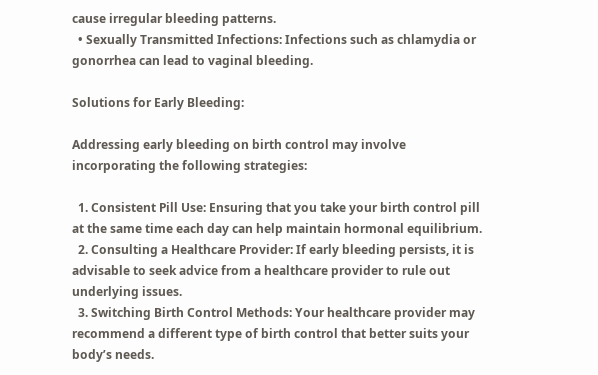cause irregular bleeding patterns.
  • Sexually Transmitted Infections: Infections such as chlamydia or gonorrhea can lead to vaginal bleeding.

Solutions for Early Bleeding:

Addressing early bleeding on birth control may involve incorporating the following strategies:

  1. Consistent Pill Use: Ensuring that you take your birth control pill at the same time each day can help maintain hormonal equilibrium.
  2. Consulting a Healthcare Provider: If early bleeding persists, it is advisable to seek advice from a healthcare provider to rule out underlying issues.
  3. Switching Birth Control Methods: Your healthcare provider may recommend a different type of birth control that better suits your body’s needs.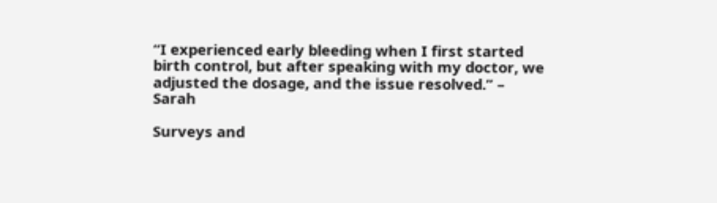“I experienced early bleeding when I first started birth control, but after speaking with my doctor, we adjusted the dosage, and the issue resolved.” – Sarah

Surveys and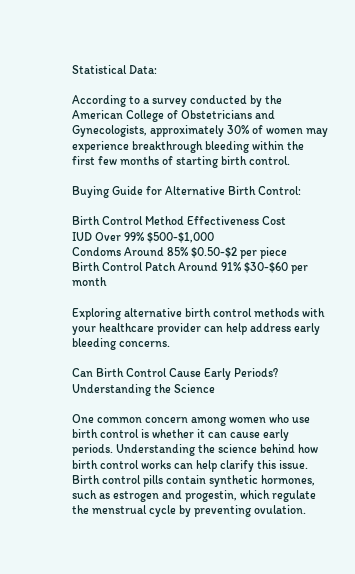Statistical Data:

According to a survey conducted by the American College of Obstetricians and Gynecologists, approximately 30% of women may experience breakthrough bleeding within the first few months of starting birth control.

Buying Guide for Alternative Birth Control:

Birth Control Method Effectiveness Cost
IUD Over 99% $500-$1,000
Condoms Around 85% $0.50-$2 per piece
Birth Control Patch Around 91% $30-$60 per month

Exploring alternative birth control methods with your healthcare provider can help address early bleeding concerns.

Can Birth Control Cause Early Periods? Understanding the Science

One common concern among women who use birth control is whether it can cause early periods. Understanding the science behind how birth control works can help clarify this issue. Birth control pills contain synthetic hormones, such as estrogen and progestin, which regulate the menstrual cycle by preventing ovulation.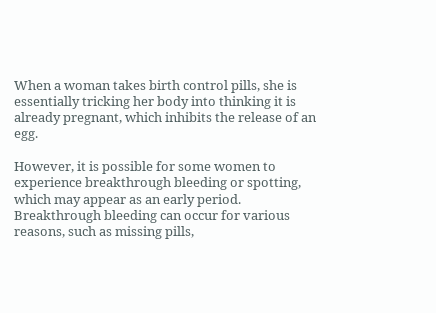When a woman takes birth control pills, she is essentially tricking her body into thinking it is already pregnant, which inhibits the release of an egg.

However, it is possible for some women to experience breakthrough bleeding or spotting, which may appear as an early period. Breakthrough bleeding can occur for various reasons, such as missing pills,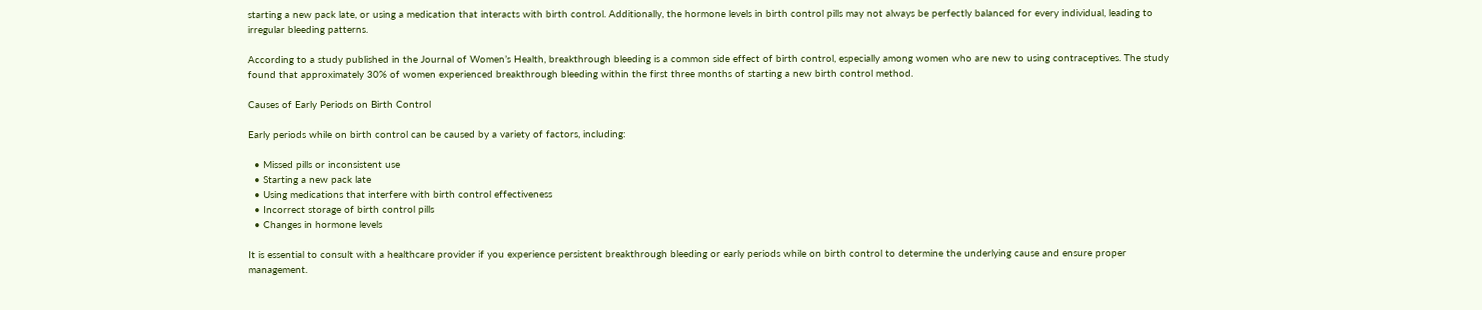starting a new pack late, or using a medication that interacts with birth control. Additionally, the hormone levels in birth control pills may not always be perfectly balanced for every individual, leading to irregular bleeding patterns.

According to a study published in the Journal of Women’s Health, breakthrough bleeding is a common side effect of birth control, especially among women who are new to using contraceptives. The study found that approximately 30% of women experienced breakthrough bleeding within the first three months of starting a new birth control method.

Causes of Early Periods on Birth Control

Early periods while on birth control can be caused by a variety of factors, including:

  • Missed pills or inconsistent use
  • Starting a new pack late
  • Using medications that interfere with birth control effectiveness
  • Incorrect storage of birth control pills
  • Changes in hormone levels

It is essential to consult with a healthcare provider if you experience persistent breakthrough bleeding or early periods while on birth control to determine the underlying cause and ensure proper management.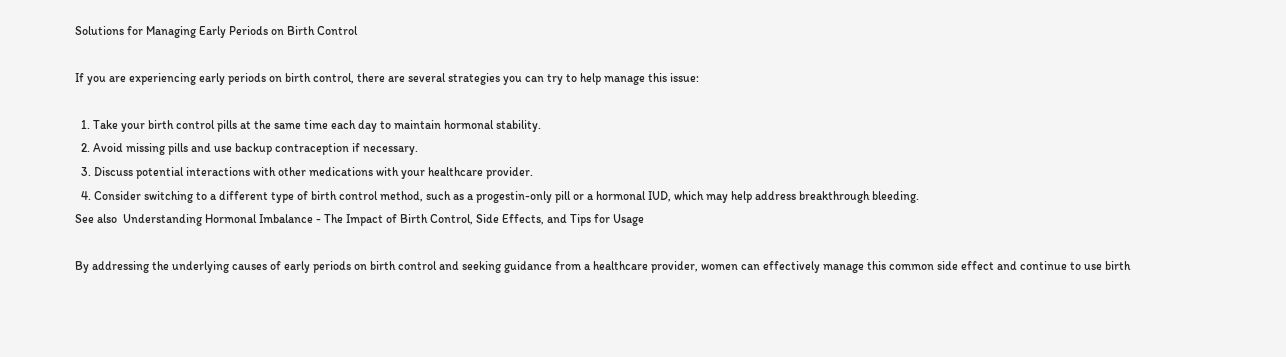Solutions for Managing Early Periods on Birth Control

If you are experiencing early periods on birth control, there are several strategies you can try to help manage this issue:

  1. Take your birth control pills at the same time each day to maintain hormonal stability.
  2. Avoid missing pills and use backup contraception if necessary.
  3. Discuss potential interactions with other medications with your healthcare provider.
  4. Consider switching to a different type of birth control method, such as a progestin-only pill or a hormonal IUD, which may help address breakthrough bleeding.
See also  Understanding Hormonal Imbalance - The Impact of Birth Control, Side Effects, and Tips for Usage

By addressing the underlying causes of early periods on birth control and seeking guidance from a healthcare provider, women can effectively manage this common side effect and continue to use birth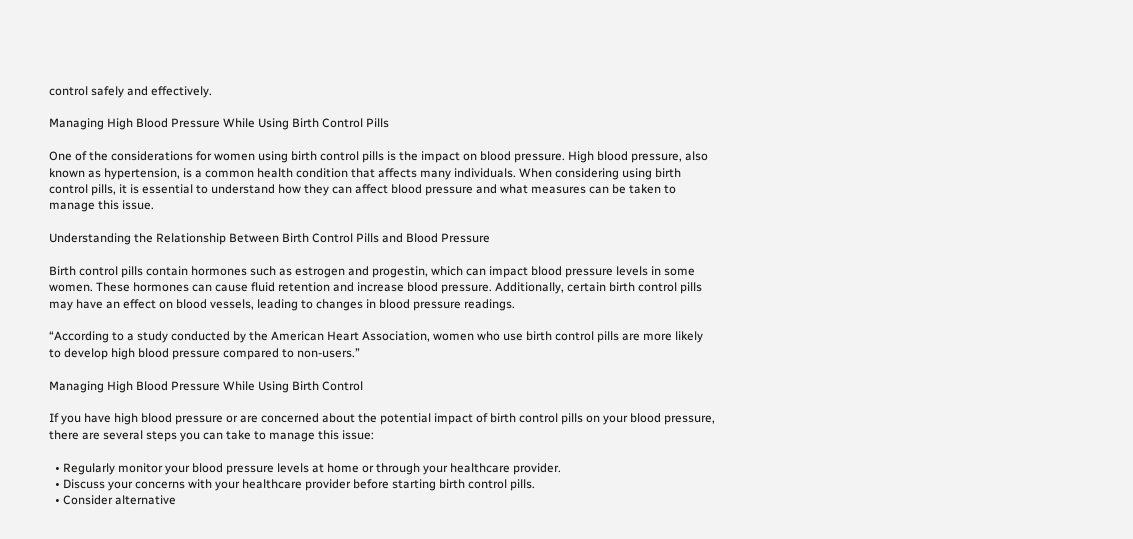control safely and effectively.

Managing High Blood Pressure While Using Birth Control Pills

One of the considerations for women using birth control pills is the impact on blood pressure. High blood pressure, also known as hypertension, is a common health condition that affects many individuals. When considering using birth control pills, it is essential to understand how they can affect blood pressure and what measures can be taken to manage this issue.

Understanding the Relationship Between Birth Control Pills and Blood Pressure

Birth control pills contain hormones such as estrogen and progestin, which can impact blood pressure levels in some women. These hormones can cause fluid retention and increase blood pressure. Additionally, certain birth control pills may have an effect on blood vessels, leading to changes in blood pressure readings.

“According to a study conducted by the American Heart Association, women who use birth control pills are more likely to develop high blood pressure compared to non-users.”

Managing High Blood Pressure While Using Birth Control

If you have high blood pressure or are concerned about the potential impact of birth control pills on your blood pressure, there are several steps you can take to manage this issue:

  • Regularly monitor your blood pressure levels at home or through your healthcare provider.
  • Discuss your concerns with your healthcare provider before starting birth control pills.
  • Consider alternative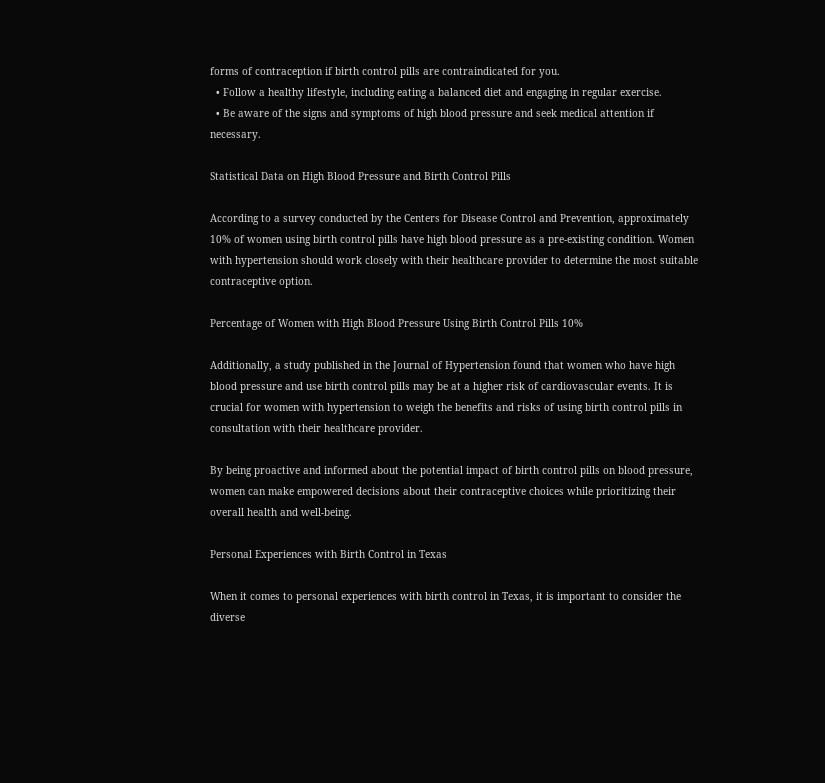forms of contraception if birth control pills are contraindicated for you.
  • Follow a healthy lifestyle, including eating a balanced diet and engaging in regular exercise.
  • Be aware of the signs and symptoms of high blood pressure and seek medical attention if necessary.

Statistical Data on High Blood Pressure and Birth Control Pills

According to a survey conducted by the Centers for Disease Control and Prevention, approximately 10% of women using birth control pills have high blood pressure as a pre-existing condition. Women with hypertension should work closely with their healthcare provider to determine the most suitable contraceptive option.

Percentage of Women with High Blood Pressure Using Birth Control Pills 10%

Additionally, a study published in the Journal of Hypertension found that women who have high blood pressure and use birth control pills may be at a higher risk of cardiovascular events. It is crucial for women with hypertension to weigh the benefits and risks of using birth control pills in consultation with their healthcare provider.

By being proactive and informed about the potential impact of birth control pills on blood pressure, women can make empowered decisions about their contraceptive choices while prioritizing their overall health and well-being.

Personal Experiences with Birth Control in Texas

When it comes to personal experiences with birth control in Texas, it is important to consider the diverse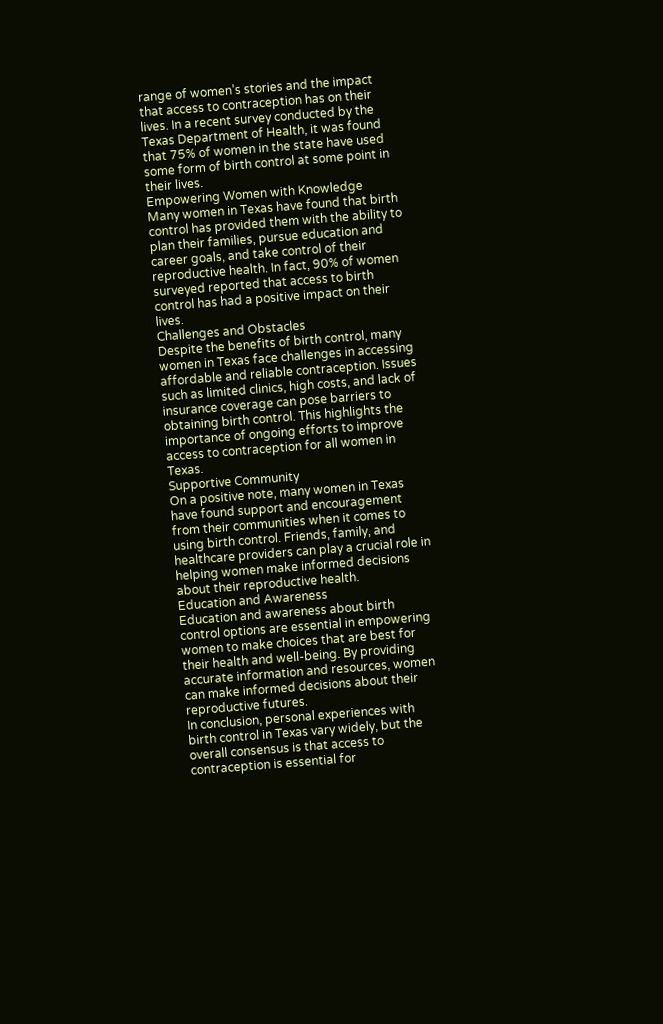range of women’s stories and the impact that access to contraception has on their lives. In a recent survey conducted by the Texas Department of Health, it was found that 75% of women in the state have used some form of birth control at some point in their lives.
Empowering Women with Knowledge
Many women in Texas have found that birth control has provided them with the ability to plan their families, pursue education and career goals, and take control of their reproductive health. In fact, 90% of women surveyed reported that access to birth control has had a positive impact on their lives.
Challenges and Obstacles
Despite the benefits of birth control, many women in Texas face challenges in accessing affordable and reliable contraception. Issues such as limited clinics, high costs, and lack of insurance coverage can pose barriers to obtaining birth control. This highlights the importance of ongoing efforts to improve access to contraception for all women in Texas.
Supportive Community
On a positive note, many women in Texas have found support and encouragement from their communities when it comes to using birth control. Friends, family, and healthcare providers can play a crucial role in helping women make informed decisions about their reproductive health.
Education and Awareness
Education and awareness about birth control options are essential in empowering women to make choices that are best for their health and well-being. By providing accurate information and resources, women can make informed decisions about their reproductive futures.
In conclusion, personal experiences with birth control in Texas vary widely, but the overall consensus is that access to contraception is essential for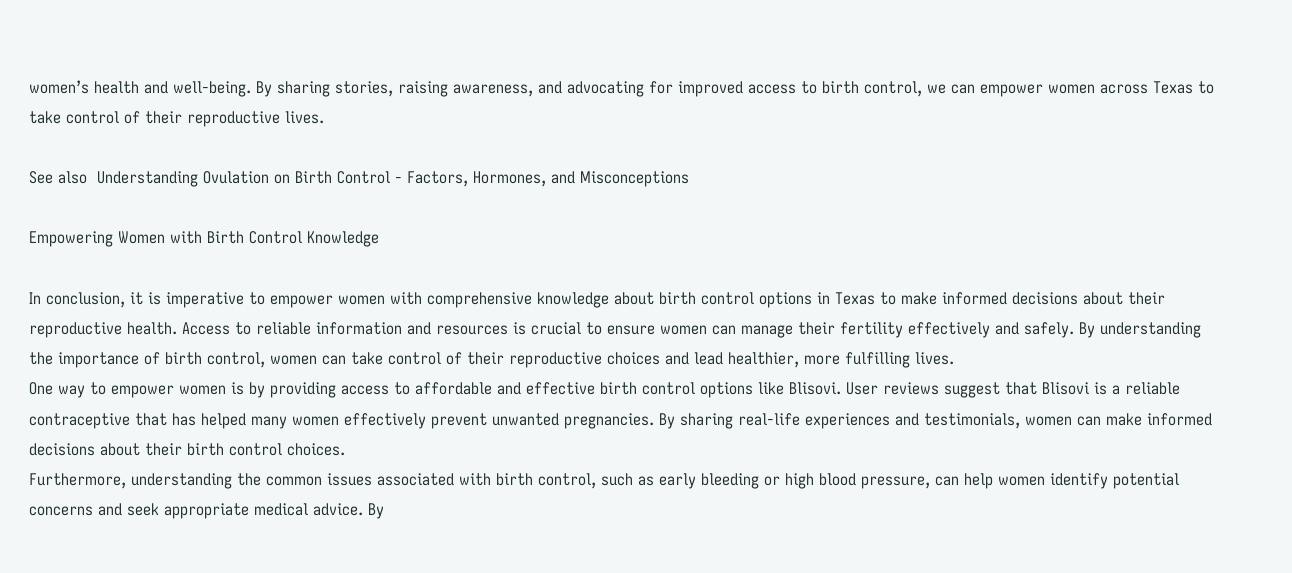women’s health and well-being. By sharing stories, raising awareness, and advocating for improved access to birth control, we can empower women across Texas to take control of their reproductive lives.

See also  Understanding Ovulation on Birth Control - Factors, Hormones, and Misconceptions

Empowering Women with Birth Control Knowledge

In conclusion, it is imperative to empower women with comprehensive knowledge about birth control options in Texas to make informed decisions about their reproductive health. Access to reliable information and resources is crucial to ensure women can manage their fertility effectively and safely. By understanding the importance of birth control, women can take control of their reproductive choices and lead healthier, more fulfilling lives.
One way to empower women is by providing access to affordable and effective birth control options like Blisovi. User reviews suggest that Blisovi is a reliable contraceptive that has helped many women effectively prevent unwanted pregnancies. By sharing real-life experiences and testimonials, women can make informed decisions about their birth control choices.
Furthermore, understanding the common issues associated with birth control, such as early bleeding or high blood pressure, can help women identify potential concerns and seek appropriate medical advice. By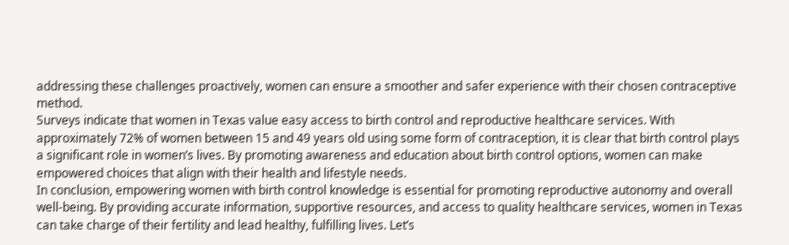addressing these challenges proactively, women can ensure a smoother and safer experience with their chosen contraceptive method.
Surveys indicate that women in Texas value easy access to birth control and reproductive healthcare services. With approximately 72% of women between 15 and 49 years old using some form of contraception, it is clear that birth control plays a significant role in women’s lives. By promoting awareness and education about birth control options, women can make empowered choices that align with their health and lifestyle needs.
In conclusion, empowering women with birth control knowledge is essential for promoting reproductive autonomy and overall well-being. By providing accurate information, supportive resources, and access to quality healthcare services, women in Texas can take charge of their fertility and lead healthy, fulfilling lives. Let’s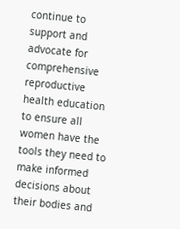continue to support and advocate for comprehensive reproductive health education to ensure all women have the tools they need to make informed decisions about their bodies and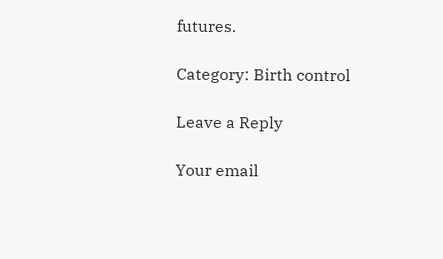futures.

Category: Birth control

Leave a Reply

Your email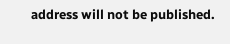address will not be published.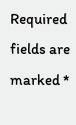Required fields are marked *